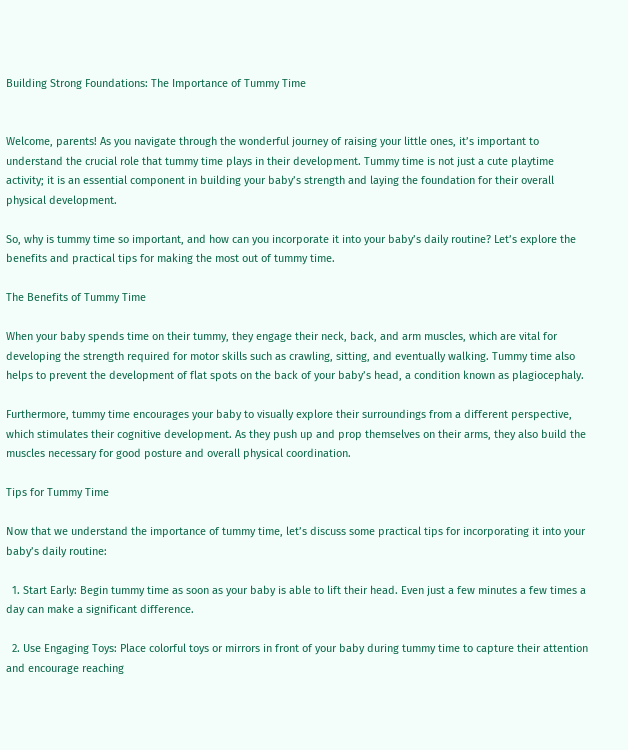Building Strong Foundations: The Importance of Tummy Time


Welcome, parents! As you navigate through the wonderful journey of raising your little ones, it’s important to understand the crucial role that tummy time plays in their development. Tummy time is not just a cute playtime activity; it is an essential component in building your baby’s strength and laying the foundation for their overall physical development.

So, why is tummy time so important, and how can you incorporate it into your baby’s daily routine? Let’s explore the benefits and practical tips for making the most out of tummy time.

The Benefits of Tummy Time

When your baby spends time on their tummy, they engage their neck, back, and arm muscles, which are vital for developing the strength required for motor skills such as crawling, sitting, and eventually walking. Tummy time also helps to prevent the development of flat spots on the back of your baby’s head, a condition known as plagiocephaly.

Furthermore, tummy time encourages your baby to visually explore their surroundings from a different perspective, which stimulates their cognitive development. As they push up and prop themselves on their arms, they also build the muscles necessary for good posture and overall physical coordination.

Tips for Tummy Time

Now that we understand the importance of tummy time, let’s discuss some practical tips for incorporating it into your baby’s daily routine:

  1. Start Early: Begin tummy time as soon as your baby is able to lift their head. Even just a few minutes a few times a day can make a significant difference.

  2. Use Engaging Toys: Place colorful toys or mirrors in front of your baby during tummy time to capture their attention and encourage reaching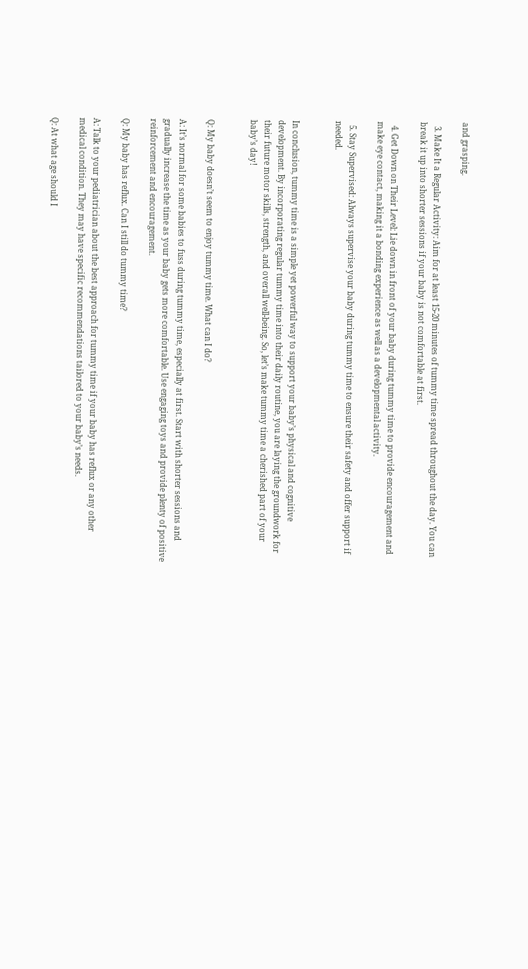and grasping.

  3. Make It a Regular Activity: Aim for at least 15-20 minutes of tummy time spread throughout the day. You can break it up into shorter sessions if your baby is not comfortable at first.

  4. Get Down on Their Level: Lie down in front of your baby during tummy time to provide encouragement and make eye contact, making it a bonding experience as well as a developmental activity.

  5. Stay Supervised: Always supervise your baby during tummy time to ensure their safety and offer support if needed.


In conclusion, tummy time is a simple yet powerful way to support your baby’s physical and cognitive development. By incorporating regular tummy time into their daily routine, you are laying the groundwork for their future motor skills, strength, and overall well-being. So, let’s make tummy time a cherished part of your baby’s day!


Q: My baby doesn’t seem to enjoy tummy time. What can I do?

A: It’s normal for some babies to fuss during tummy time, especially at first. Start with shorter sessions and gradually increase the time as your baby gets more comfortable. Use engaging toys and provide plenty of positive reinforcement and encouragement.

Q: My baby has reflux. Can I still do tummy time?

A: Talk to your pediatrician about the best approach for tummy time if your baby has reflux or any other medical condition. They may have specific recommendations tailored to your baby’s needs.

Q: At what age should I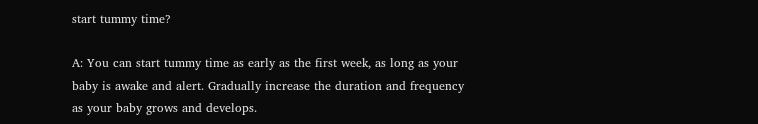start tummy time?

A: You can start tummy time as early as the first week, as long as your baby is awake and alert. Gradually increase the duration and frequency as your baby grows and develops.